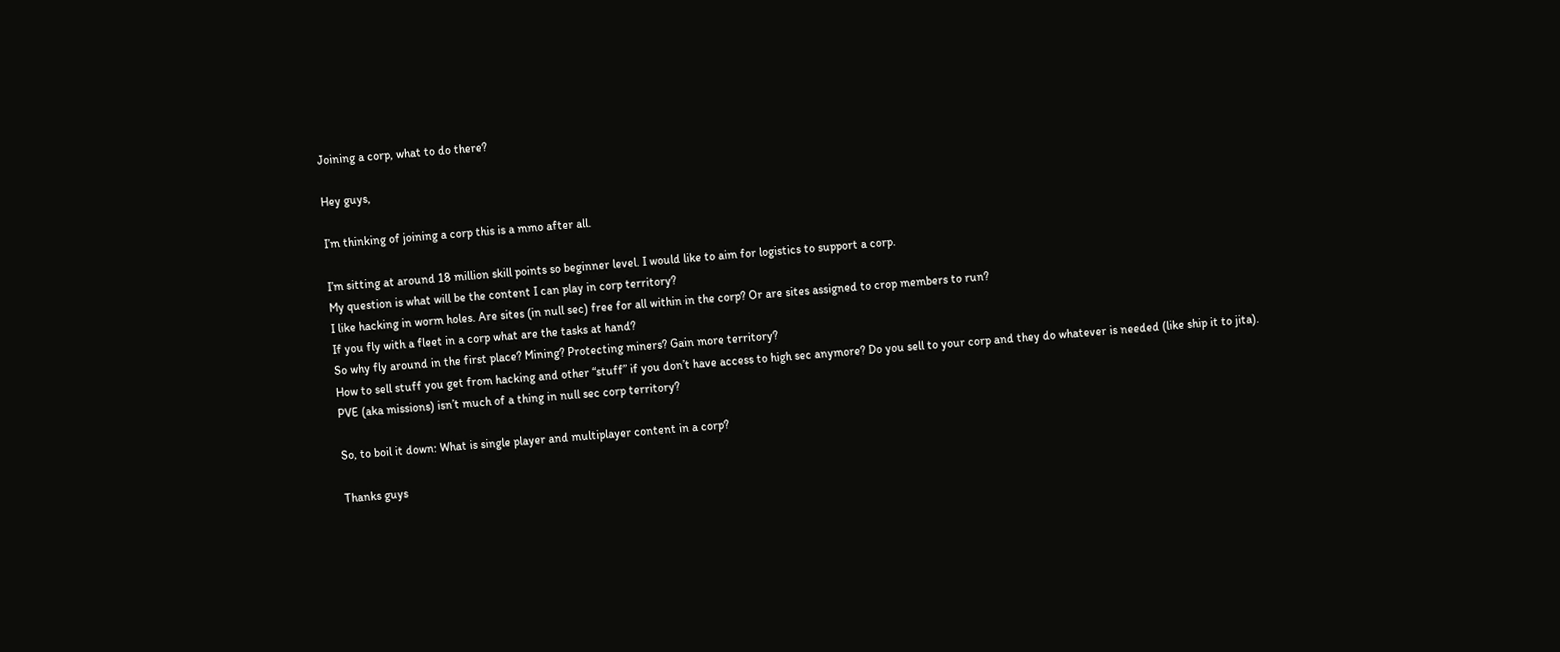Joining a corp, what to do there?

Hey guys,

I’m thinking of joining a corp this is a mmo after all.

I’m sitting at around 18 million skill points so beginner level. I would like to aim for logistics to support a corp.
My question is what will be the content I can play in corp territory?
I like hacking in worm holes. Are sites (in null sec) free for all within in the corp? Or are sites assigned to crop members to run?
If you fly with a fleet in a corp what are the tasks at hand?
So why fly around in the first place? Mining? Protecting miners? Gain more territory?
How to sell stuff you get from hacking and other “stuff” if you don’t have access to high sec anymore? Do you sell to your corp and they do whatever is needed (like ship it to jita).
PVE (aka missions) isn’t much of a thing in null sec corp territory?

So, to boil it down: What is single player and multiplayer content in a corp?

Thanks guys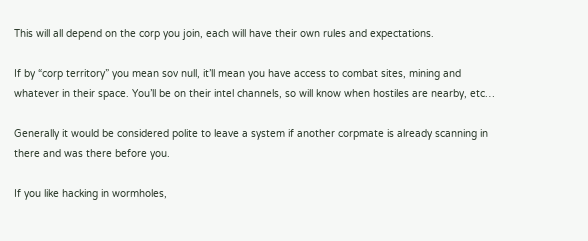This will all depend on the corp you join, each will have their own rules and expectations.

If by “corp territory” you mean sov null, it’ll mean you have access to combat sites, mining and whatever in their space. You’ll be on their intel channels, so will know when hostiles are nearby, etc…

Generally it would be considered polite to leave a system if another corpmate is already scanning in there and was there before you.

If you like hacking in wormholes,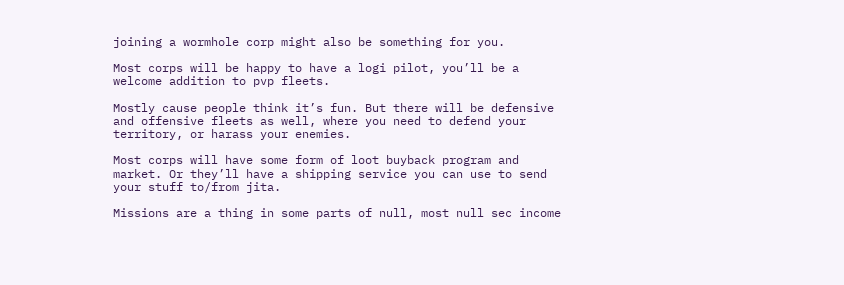joining a wormhole corp might also be something for you.

Most corps will be happy to have a logi pilot, you’ll be a welcome addition to pvp fleets.

Mostly cause people think it’s fun. But there will be defensive and offensive fleets as well, where you need to defend your territory, or harass your enemies.

Most corps will have some form of loot buyback program and market. Or they’ll have a shipping service you can use to send your stuff to/from jita.

Missions are a thing in some parts of null, most null sec income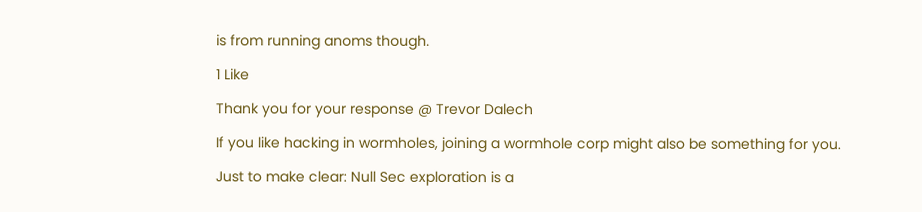is from running anoms though.

1 Like

Thank you for your response @ Trevor Dalech

If you like hacking in wormholes, joining a wormhole corp might also be something for you.

Just to make clear: Null Sec exploration is a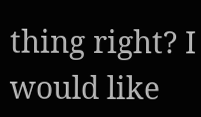thing right? I would like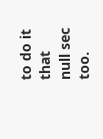to do it that null sec too.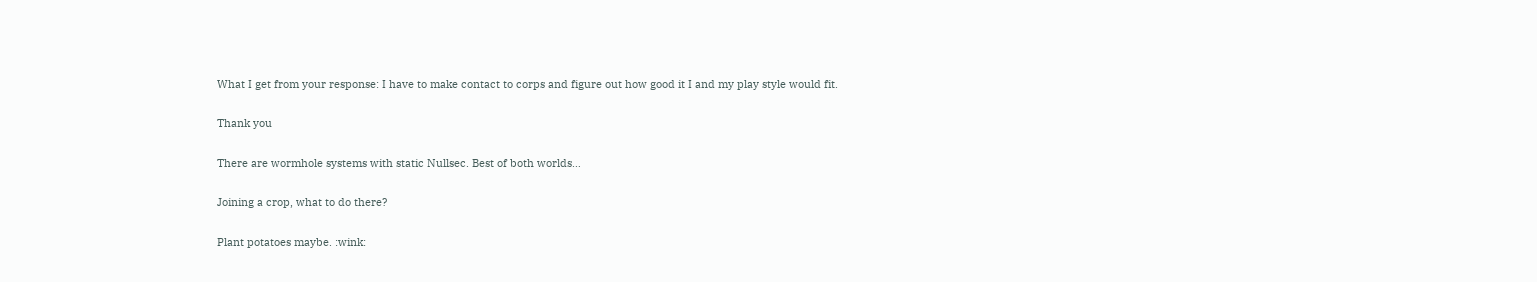What I get from your response: I have to make contact to corps and figure out how good it I and my play style would fit.

Thank you

There are wormhole systems with static Nullsec. Best of both worlds…

Joining a crop, what to do there?

Plant potatoes maybe. :wink: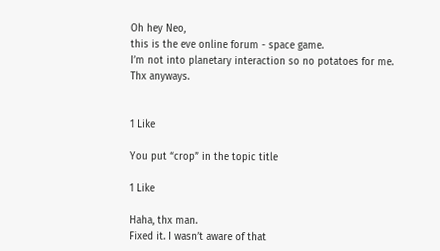Oh hey Neo,
this is the eve online forum - space game.
I’m not into planetary interaction so no potatoes for me.
Thx anyways.


1 Like

You put “crop” in the topic title

1 Like

Haha, thx man.
Fixed it. I wasn’t aware of that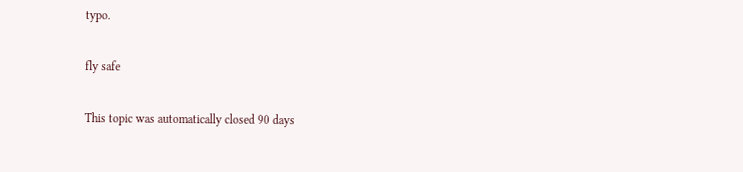typo.

fly safe

This topic was automatically closed 90 days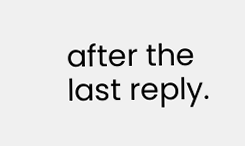after the last reply.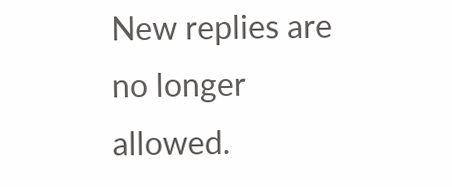New replies are no longer allowed.